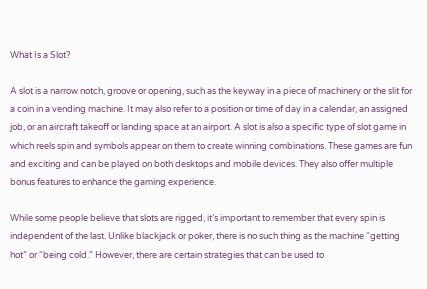What Is a Slot?

A slot is a narrow notch, groove or opening, such as the keyway in a piece of machinery or the slit for a coin in a vending machine. It may also refer to a position or time of day in a calendar, an assigned job, or an aircraft takeoff or landing space at an airport. A slot is also a specific type of slot game in which reels spin and symbols appear on them to create winning combinations. These games are fun and exciting and can be played on both desktops and mobile devices. They also offer multiple bonus features to enhance the gaming experience.

While some people believe that slots are rigged, it’s important to remember that every spin is independent of the last. Unlike blackjack or poker, there is no such thing as the machine “getting hot” or “being cold.” However, there are certain strategies that can be used to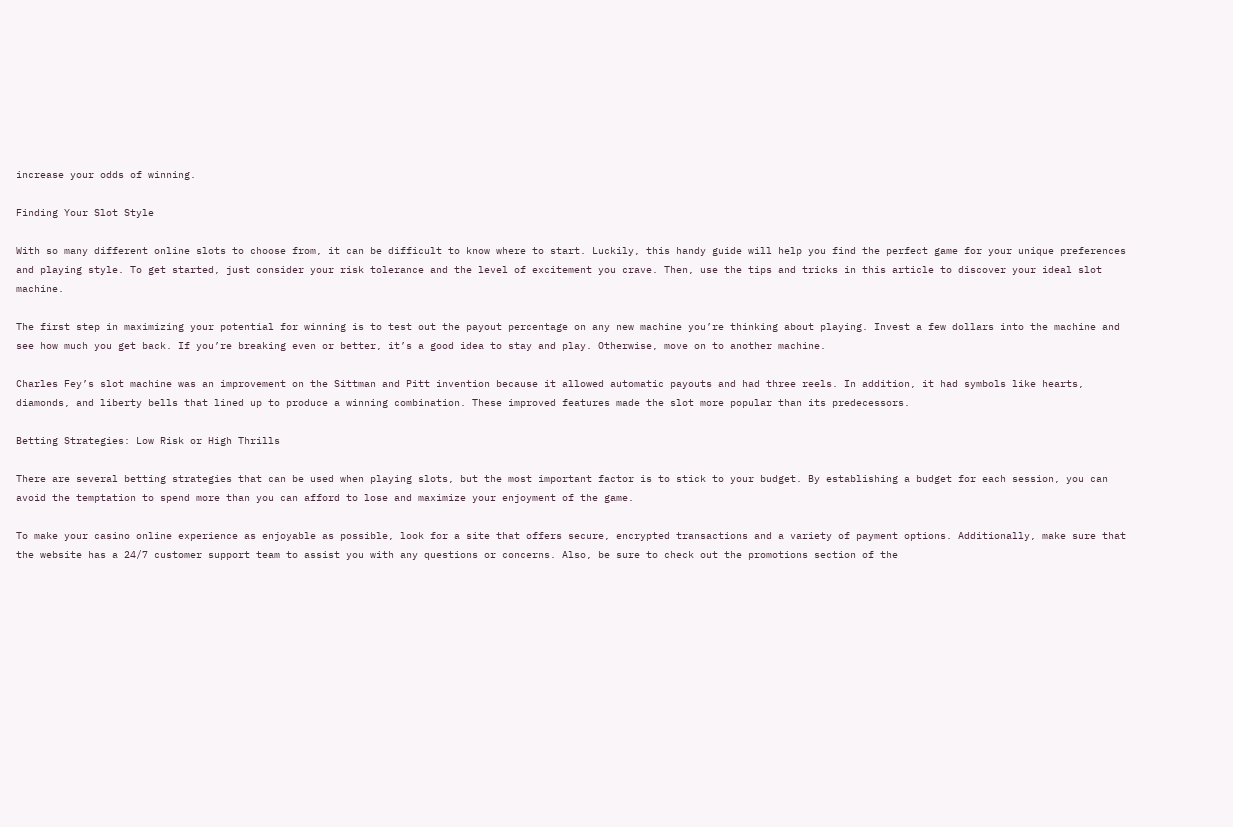increase your odds of winning.

Finding Your Slot Style

With so many different online slots to choose from, it can be difficult to know where to start. Luckily, this handy guide will help you find the perfect game for your unique preferences and playing style. To get started, just consider your risk tolerance and the level of excitement you crave. Then, use the tips and tricks in this article to discover your ideal slot machine.

The first step in maximizing your potential for winning is to test out the payout percentage on any new machine you’re thinking about playing. Invest a few dollars into the machine and see how much you get back. If you’re breaking even or better, it’s a good idea to stay and play. Otherwise, move on to another machine.

Charles Fey’s slot machine was an improvement on the Sittman and Pitt invention because it allowed automatic payouts and had three reels. In addition, it had symbols like hearts, diamonds, and liberty bells that lined up to produce a winning combination. These improved features made the slot more popular than its predecessors.

Betting Strategies: Low Risk or High Thrills

There are several betting strategies that can be used when playing slots, but the most important factor is to stick to your budget. By establishing a budget for each session, you can avoid the temptation to spend more than you can afford to lose and maximize your enjoyment of the game.

To make your casino online experience as enjoyable as possible, look for a site that offers secure, encrypted transactions and a variety of payment options. Additionally, make sure that the website has a 24/7 customer support team to assist you with any questions or concerns. Also, be sure to check out the promotions section of the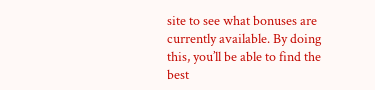site to see what bonuses are currently available. By doing this, you’ll be able to find the best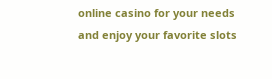online casino for your needs and enjoy your favorite slots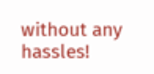without any hassles!